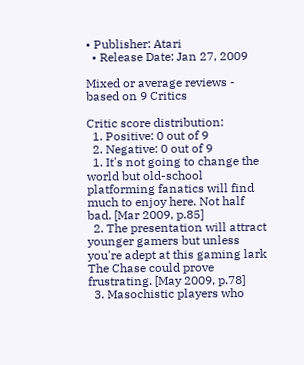• Publisher: Atari
  • Release Date: Jan 27, 2009

Mixed or average reviews - based on 9 Critics

Critic score distribution:
  1. Positive: 0 out of 9
  2. Negative: 0 out of 9
  1. It's not going to change the world but old-school platforming fanatics will find much to enjoy here. Not half bad. [Mar 2009, p.85]
  2. The presentation will attract younger gamers but unless you're adept at this gaming lark The Chase could prove frustrating. [May 2009, p.78]
  3. Masochistic players who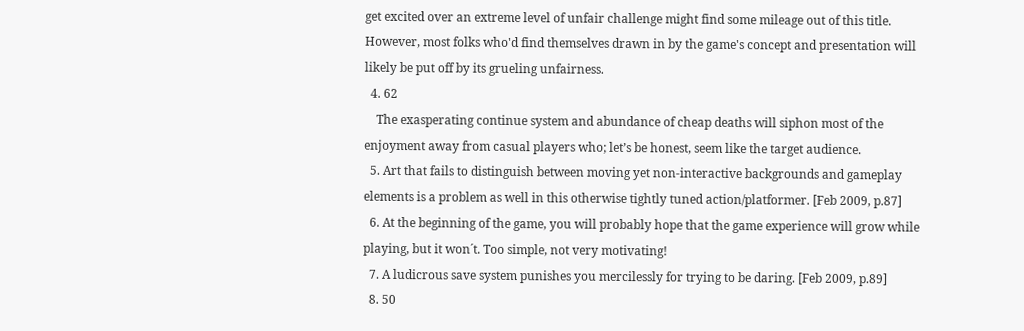get excited over an extreme level of unfair challenge might find some mileage out of this title. However, most folks who'd find themselves drawn in by the game's concept and presentation will likely be put off by its grueling unfairness.
  4. 62
    The exasperating continue system and abundance of cheap deaths will siphon most of the enjoyment away from casual players who; let’s be honest, seem like the target audience.
  5. Art that fails to distinguish between moving yet non-interactive backgrounds and gameplay elements is a problem as well in this otherwise tightly tuned action/platformer. [Feb 2009, p.87]
  6. At the beginning of the game, you will probably hope that the game experience will grow while playing, but it won´t. Too simple, not very motivating!
  7. A ludicrous save system punishes you mercilessly for trying to be daring. [Feb 2009, p.89]
  8. 50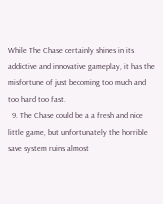While The Chase certainly shines in its addictive and innovative gameplay, it has the misfortune of just becoming too much and too hard too fast.
  9. The Chase could be a a fresh and nice little game, but unfortunately the horrible save system ruins almost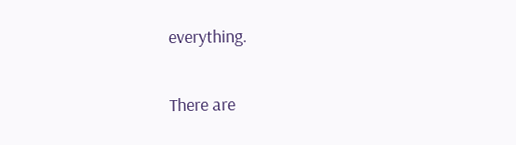everything.

There are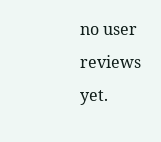no user reviews yet.